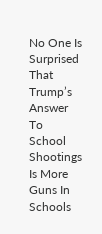No One Is Surprised That Trump’s Answer To School Shootings Is More Guns In Schools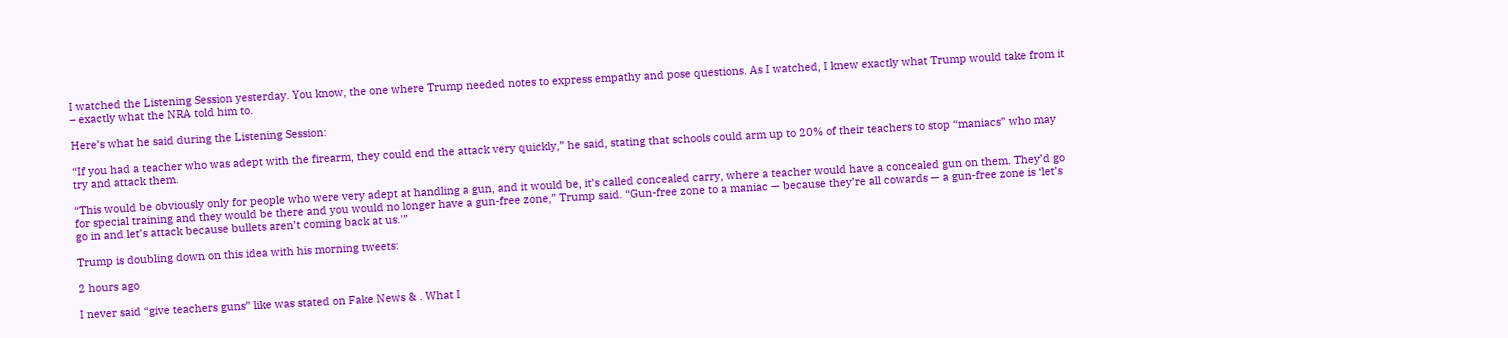I watched the Listening Session yesterday. You know, the one where Trump needed notes to express empathy and pose questions. As I watched, I knew exactly what Trump would take from it – exactly what the NRA told him to.

Here’s what he said during the Listening Session:

“If you had a teacher who was adept with the firearm, they could end the attack very quickly,” he said, stating that schools could arm up to 20% of their teachers to stop “maniacs” who may try and attack them.

“This would be obviously only for people who were very adept at handling a gun, and it would be, it’s called concealed carry, where a teacher would have a concealed gun on them. They’d go for special training and they would be there and you would no longer have a gun-free zone,” Trump said. “Gun-free zone to a maniac — because they’re all cowards — a gun-free zone is ‘let’s go in and let’s attack because bullets aren’t coming back at us.'”

Trump is doubling down on this idea with his morning tweets:

2 hours ago

I never said “give teachers guns” like was stated on Fake News & . What I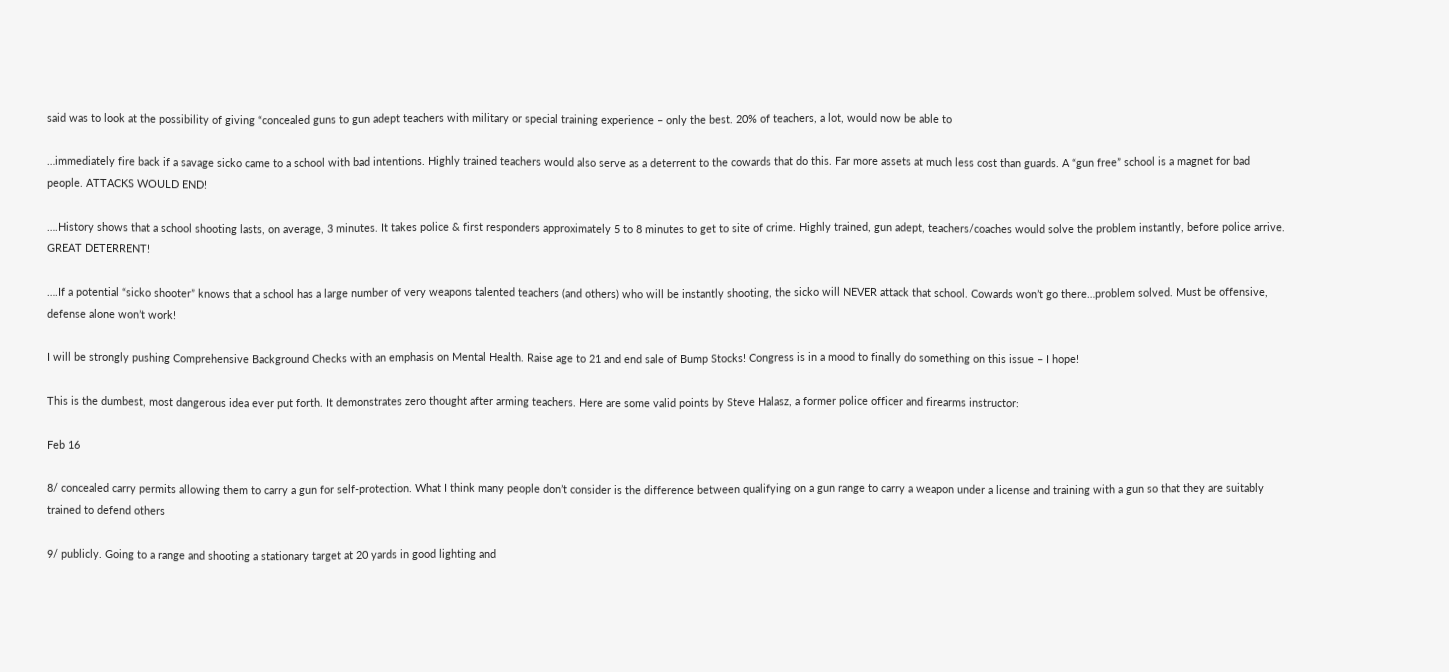said was to look at the possibility of giving “concealed guns to gun adept teachers with military or special training experience – only the best. 20% of teachers, a lot, would now be able to

…immediately fire back if a savage sicko came to a school with bad intentions. Highly trained teachers would also serve as a deterrent to the cowards that do this. Far more assets at much less cost than guards. A “gun free” school is a magnet for bad people. ATTACKS WOULD END!

….History shows that a school shooting lasts, on average, 3 minutes. It takes police & first responders approximately 5 to 8 minutes to get to site of crime. Highly trained, gun adept, teachers/coaches would solve the problem instantly, before police arrive. GREAT DETERRENT!

….If a potential “sicko shooter” knows that a school has a large number of very weapons talented teachers (and others) who will be instantly shooting, the sicko will NEVER attack that school. Cowards won’t go there…problem solved. Must be offensive, defense alone won’t work!

I will be strongly pushing Comprehensive Background Checks with an emphasis on Mental Health. Raise age to 21 and end sale of Bump Stocks! Congress is in a mood to finally do something on this issue – I hope!

This is the dumbest, most dangerous idea ever put forth. It demonstrates zero thought after arming teachers. Here are some valid points by Steve Halasz, a former police officer and firearms instructor:

Feb 16

8/ concealed carry permits allowing them to carry a gun for self-protection. What I think many people don’t consider is the difference between qualifying on a gun range to carry a weapon under a license and training with a gun so that they are suitably trained to defend others

9/ publicly. Going to a range and shooting a stationary target at 20 yards in good lighting and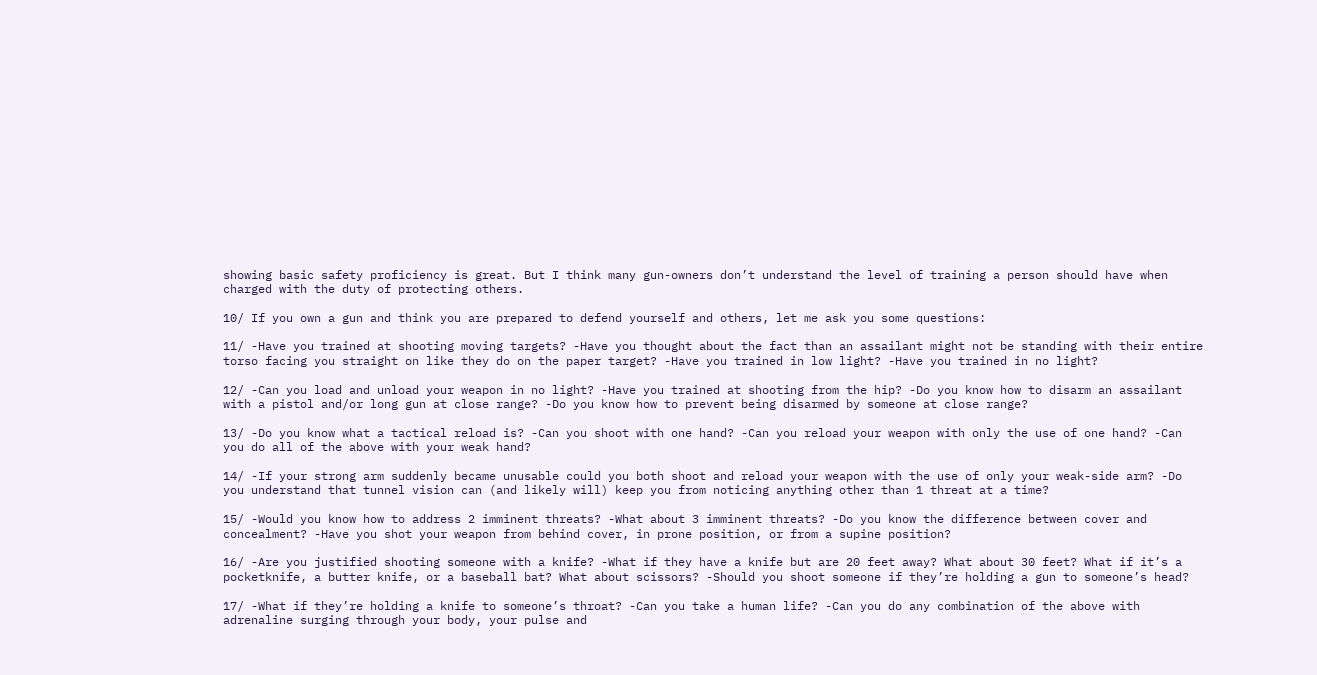showing basic safety proficiency is great. But I think many gun-owners don’t understand the level of training a person should have when charged with the duty of protecting others.

10/ If you own a gun and think you are prepared to defend yourself and others, let me ask you some questions:

11/ -Have you trained at shooting moving targets? -Have you thought about the fact than an assailant might not be standing with their entire torso facing you straight on like they do on the paper target? -Have you trained in low light? -Have you trained in no light?

12/ -Can you load and unload your weapon in no light? -Have you trained at shooting from the hip? -Do you know how to disarm an assailant with a pistol and/or long gun at close range? -Do you know how to prevent being disarmed by someone at close range?

13/ -Do you know what a tactical reload is? -Can you shoot with one hand? -Can you reload your weapon with only the use of one hand? -Can you do all of the above with your weak hand?

14/ -If your strong arm suddenly became unusable could you both shoot and reload your weapon with the use of only your weak-side arm? -Do you understand that tunnel vision can (and likely will) keep you from noticing anything other than 1 threat at a time?

15/ -Would you know how to address 2 imminent threats? -What about 3 imminent threats? -Do you know the difference between cover and concealment? -Have you shot your weapon from behind cover, in prone position, or from a supine position?

16/ -Are you justified shooting someone with a knife? -What if they have a knife but are 20 feet away? What about 30 feet? What if it’s a pocketknife, a butter knife, or a baseball bat? What about scissors? -Should you shoot someone if they’re holding a gun to someone’s head?

17/ -What if they’re holding a knife to someone’s throat? -Can you take a human life? -Can you do any combination of the above with adrenaline surging through your body, your pulse and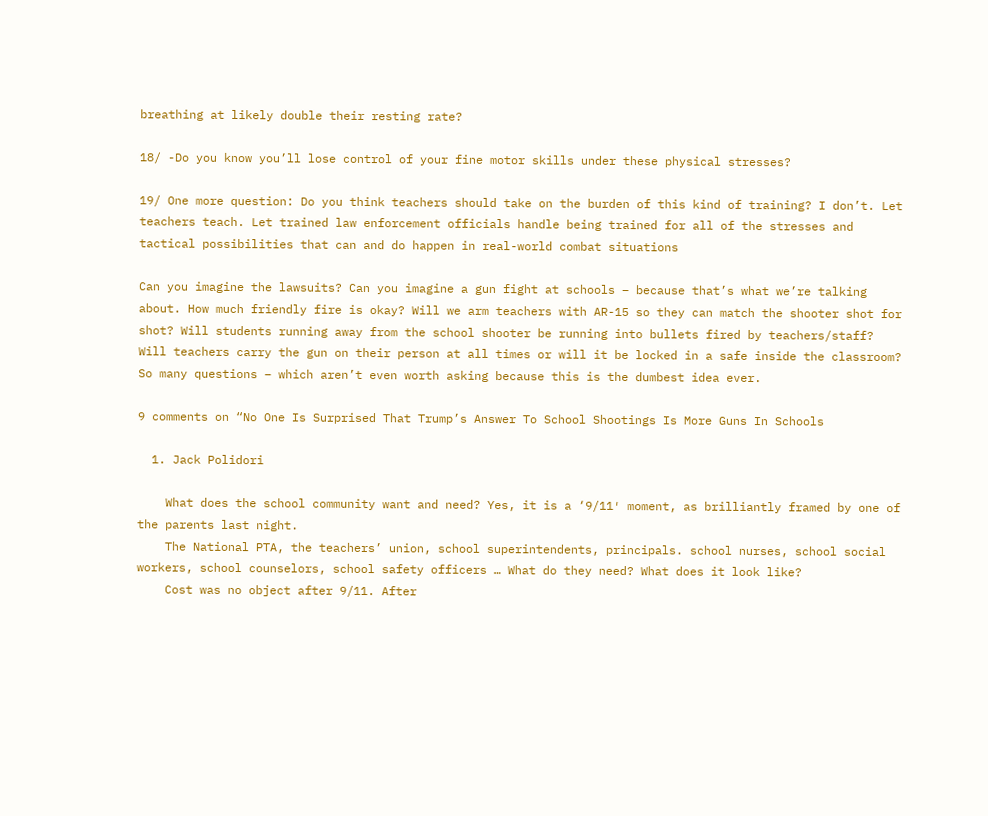breathing at likely double their resting rate?

18/ -Do you know you’ll lose control of your fine motor skills under these physical stresses?

19/ One more question: Do you think teachers should take on the burden of this kind of training? I don’t. Let teachers teach. Let trained law enforcement officials handle being trained for all of the stresses and tactical possibilities that can and do happen in real-world combat situations

Can you imagine the lawsuits? Can you imagine a gun fight at schools – because that’s what we’re talking about. How much friendly fire is okay? Will we arm teachers with AR-15 so they can match the shooter shot for shot? Will students running away from the school shooter be running into bullets fired by teachers/staff? Will teachers carry the gun on their person at all times or will it be locked in a safe inside the classroom? So many questions – which aren’t even worth asking because this is the dumbest idea ever.

9 comments on “No One Is Surprised That Trump’s Answer To School Shootings Is More Guns In Schools

  1. Jack Polidori

    What does the school community want and need? Yes, it is a ‘9/11′ moment, as brilliantly framed by one of the parents last night.
    The National PTA, the teachers’ union, school superintendents, principals. school nurses, school social workers, school counselors, school safety officers … What do they need? What does it look like?
    Cost was no object after 9/11. After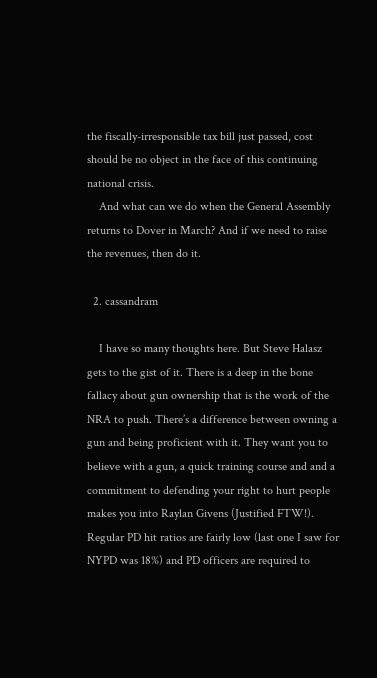the fiscally-irresponsible tax bill just passed, cost should be no object in the face of this continuing national crisis.
    And what can we do when the General Assembly returns to Dover in March? And if we need to raise the revenues, then do it.

  2. cassandram

    I have so many thoughts here. But Steve Halasz gets to the gist of it. There is a deep in the bone fallacy about gun ownership that is the work of the NRA to push. There’s a difference between owning a gun and being proficient with it. They want you to believe with a gun, a quick training course and and a commitment to defending your right to hurt people makes you into Raylan Givens (Justified FTW!). Regular PD hit ratios are fairly low (last one I saw for NYPD was 18%) and PD officers are required to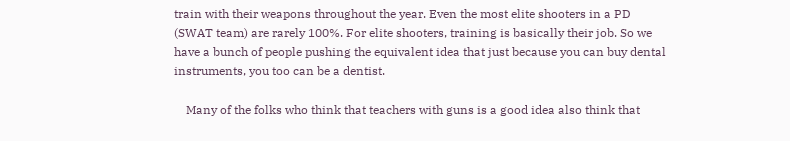train with their weapons throughout the year. Even the most elite shooters in a PD (SWAT team) are rarely 100%. For elite shooters, training is basically their job. So we have a bunch of people pushing the equivalent idea that just because you can buy dental instruments, you too can be a dentist.

    Many of the folks who think that teachers with guns is a good idea also think that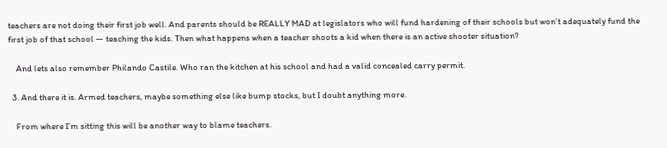teachers are not doing their first job well. And parents should be REALLY MAD at legislators who will fund hardening of their schools but won’t adequately fund the first job of that school — teaching the kids. Then what happens when a teacher shoots a kid when there is an active shooter situation?

    And lets also remember Philando Castile. Who ran the kitchen at his school and had a valid concealed carry permit.

  3. And there it is. Armed teachers, maybe something else like bump stocks, but I doubt anything more.

    From where I’m sitting this will be another way to blame teachers.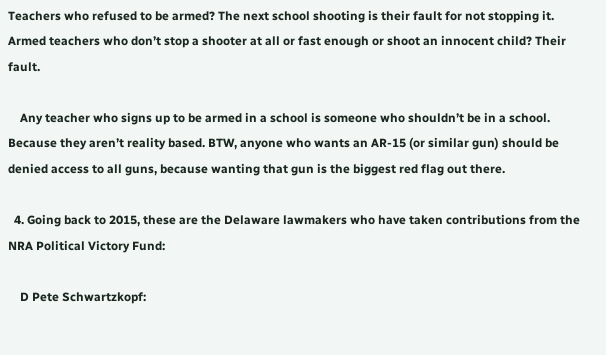Teachers who refused to be armed? The next school shooting is their fault for not stopping it. Armed teachers who don’t stop a shooter at all or fast enough or shoot an innocent child? Their fault.

    Any teacher who signs up to be armed in a school is someone who shouldn’t be in a school. Because they aren’t reality based. BTW, anyone who wants an AR-15 (or similar gun) should be denied access to all guns, because wanting that gun is the biggest red flag out there.

  4. Going back to 2015, these are the Delaware lawmakers who have taken contributions from the NRA Political Victory Fund:

    D Pete Schwartzkopf: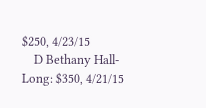$250, 4/23/15
    D Bethany Hall-Long: $350, 4/21/15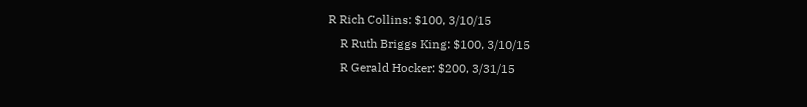R Rich Collins: $100, 3/10/15
    R Ruth Briggs King: $100, 3/10/15
    R Gerald Hocker: $200, 3/31/15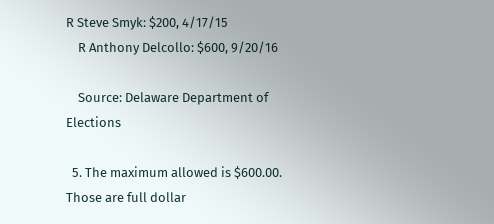R Steve Smyk: $200, 4/17/15
    R Anthony Delcollo: $600, 9/20/16

    Source: Delaware Department of Elections

  5. The maximum allowed is $600.00. Those are full dollar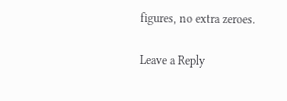figures, no extra zeroes.

Leave a Reply